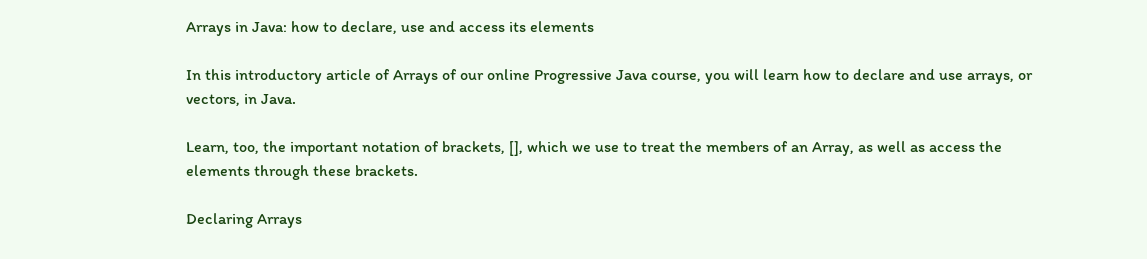Arrays in Java: how to declare, use and access its elements

In this introductory article of Arrays of our online Progressive Java course, you will learn how to declare and use arrays, or vectors, in Java.

Learn, too, the important notation of brackets, [], which we use to treat the members of an Array, as well as access the elements through these brackets.

Declaring Arrays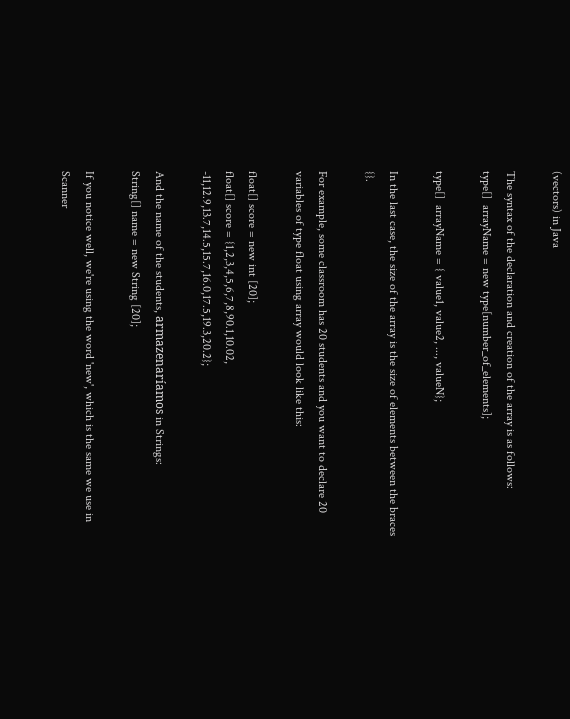(vectors) in Java

The syntax of the declaration and creation of the array is as follows:
type[]  arrayName = new type[number_of_elements];

type[]  arrayName = { value1, value2, ..., valueN};

In the last case, the size of the array is the size of elements between the braces {}.

For example, some classroom has 20 students and you want to declare 20 variables of type float using array would look like this:

float[] score = new int [20];
float[] score = {1,2,3,4,5,6,7,8,90.1,10.02, -11,12.9,13.7,14.5,15.7,16.0,17.5,19.3,20.2};

And the name of the students, armazenaríamos in Strings:
String[] name = new String [20];

If you notice well, we're using the word 'new', which is the same we use in Scanner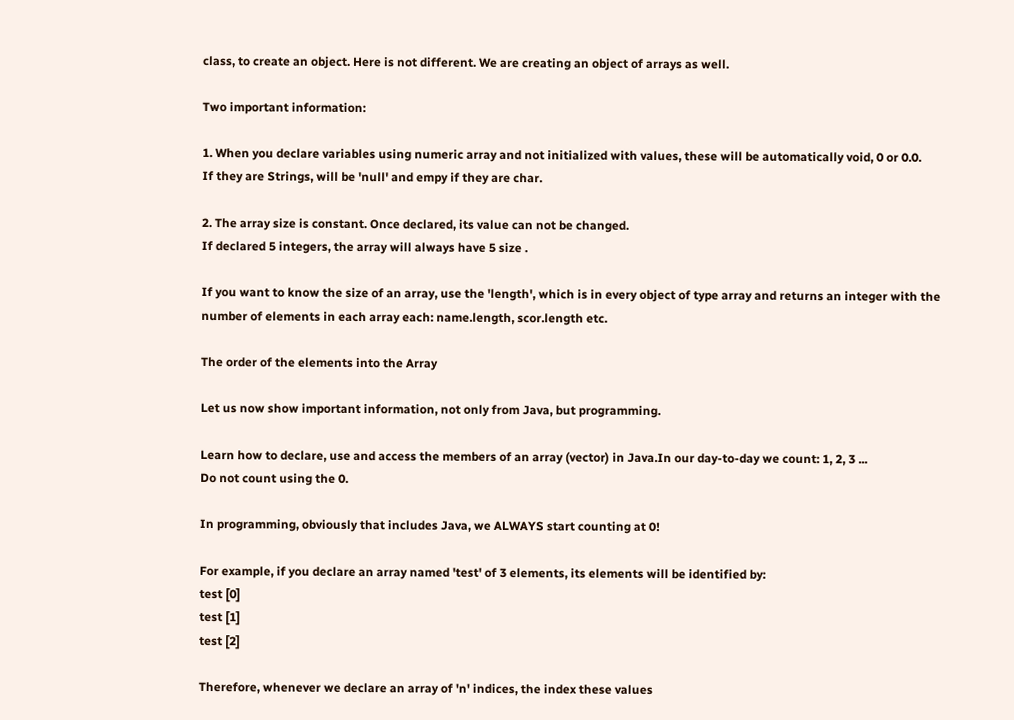class, to create an object. Here is not different. We are creating an object of arrays as well.

Two important information:

1. When you declare variables using numeric array and not initialized with values, these will be automatically void, 0 or 0.0.
If they are Strings, will be 'null' and empy if they are char.

2. The array size is constant. Once declared, its value can not be changed.
If declared 5 integers, the array will always have 5 size .

If you want to know the size of an array, use the 'length', which is in every object of type array and returns an integer with the number of elements in each array each: name.length, scor.length etc.

The order of the elements into the Array

Let us now show important information, not only from Java, but programming.

Learn how to declare, use and access the members of an array (vector) in Java.In our day-to-day we count: 1, 2, 3 ...
Do not count using the 0.

In programming, obviously that includes Java, we ALWAYS start counting at 0!

For example, if you declare an array named 'test' of 3 elements, its elements will be identified by:
test [0]
test [1]
test [2]

Therefore, whenever we declare an array of 'n' indices, the index these values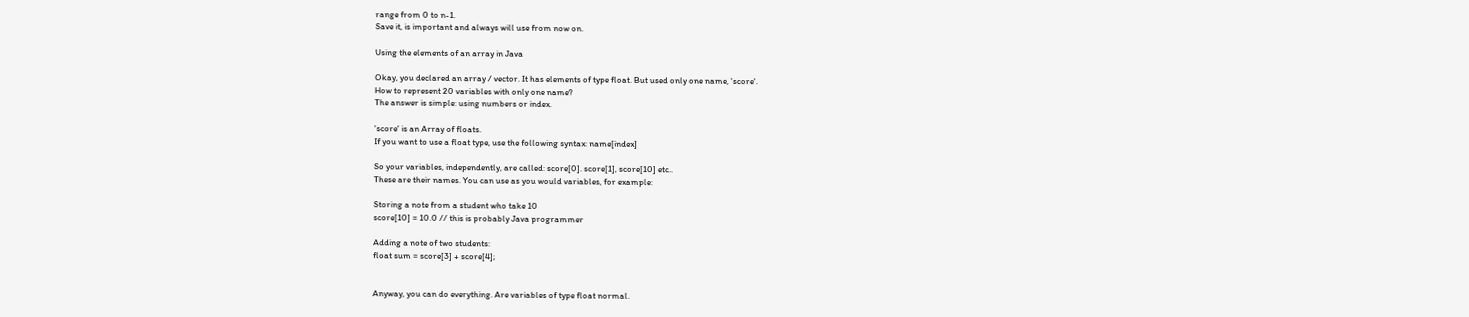range from 0 to n-1.
Save it, is important and always will use from now on.

Using the elements of an array in Java

Okay, you declared an array / vector. It has elements of type float. But used only one name, 'score'.
How to represent 20 variables with only one name?
The answer is simple: using numbers or index.

'score' is an Array of floats.
If you want to use a float type, use the following syntax: name[index]

So your variables, independently, are called: score[0]. score[1], score[10] etc..
These are their names. You can use as you would variables, for example:

Storing a note from a student who take 10
score[10] = 10.0 // this is probably Java programmer

Adding a note of two students:
float sum = score[3] + score[4];


Anyway, you can do everything. Are variables of type float normal.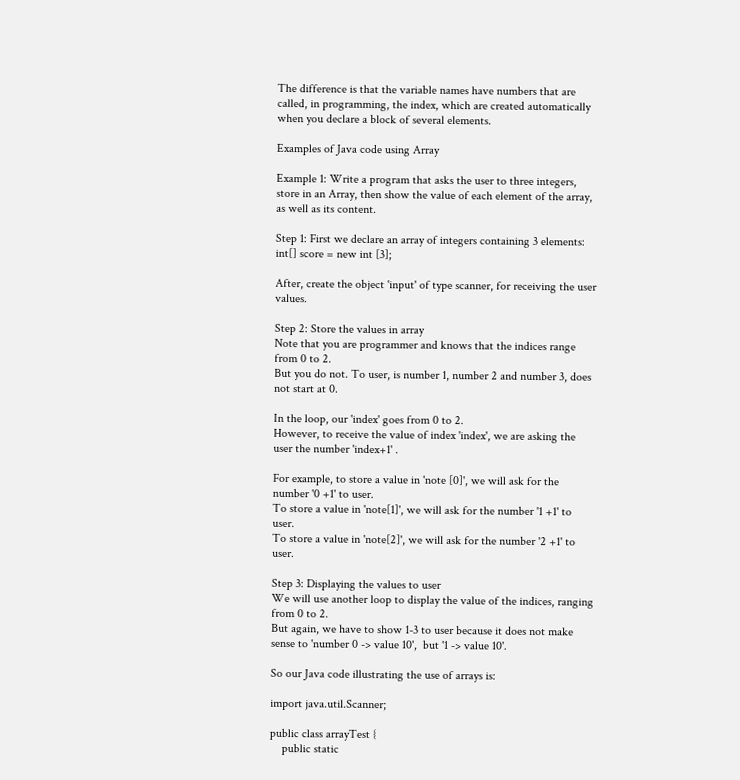The difference is that the variable names have numbers that are called, in programming, the index, which are created automatically when you declare a block of several elements.

Examples of Java code using Array

Example 1: Write a program that asks the user to three integers, store in an Array, then show the value of each element of the array, as well as its content.

Step 1: First we declare an array of integers containing 3 elements:
int[] score = new int [3];

After, create the object 'input' of type scanner, for receiving the user values.

Step 2: Store the values in array
Note that you are programmer and knows that the indices range from 0 to 2.
But you do not. To user, is number 1, number 2 and number 3, does not start at 0.

In the loop, our 'index' goes from 0 to 2.
However, to receive the value of index 'index', we are asking the user the number 'index+1' .

For example, to store a value in 'note [0]', we will ask for the number '0 +1' to user.
To store a value in 'note[1]', we will ask for the number '1 +1' to user.
To store a value in 'note[2]', we will ask for the number '2 +1' to user.

Step 3: Displaying the values to user
We will use another loop to display the value of the indices, ranging from 0 to 2.
But again, we have to show 1-3 to user because it does not make sense to 'number 0 -> value 10',  but '1 -> value 10'.

So our Java code illustrating the use of arrays is:

import java.util.Scanner;

public class arrayTest {
    public static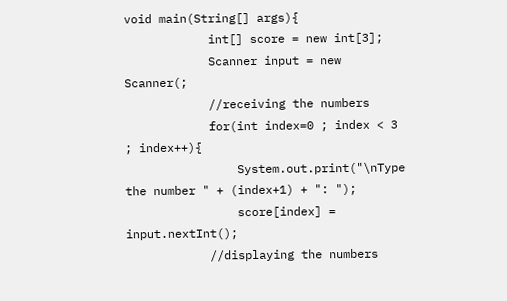void main(String[] args){
            int[] score = new int[3];
            Scanner input = new Scanner(;
            //receiving the numbers
            for(int index=0 ; index < 3 ; index++){
                System.out.print("\nType the number " + (index+1) + ": ");
                score[index] = input.nextInt();
            //displaying the numbers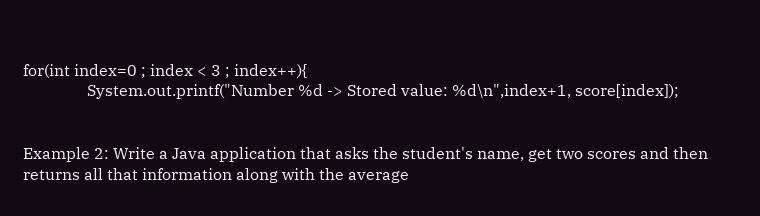for(int index=0 ; index < 3 ; index++){
                System.out.printf("Number %d -> Stored value: %d\n",index+1, score[index]);


Example 2: Write a Java application that asks the student's name, get two scores and then returns all that information along with the average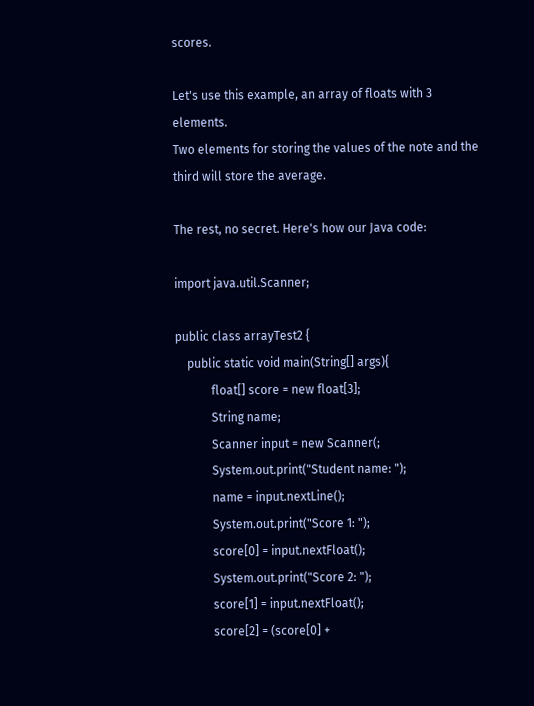scores.

Let's use this example, an array of floats with 3 elements.
Two elements for storing the values of the note and the third will store the average.

The rest, no secret. Here's how our Java code:

import java.util.Scanner;

public class arrayTest2 {
    public static void main(String[] args){
            float[] score = new float[3];
            String name;
            Scanner input = new Scanner(;
            System.out.print("Student name: ");
            name = input.nextLine();
            System.out.print("Score 1: ");
            score[0] = input.nextFloat();
            System.out.print("Score 2: ");
            score[1] = input.nextFloat();
            score[2] = (score[0] +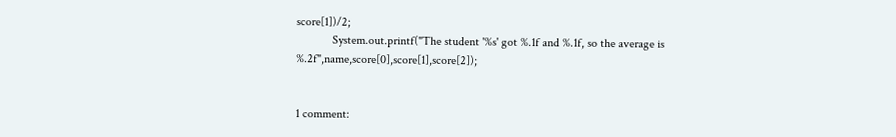score[1])/2;
            System.out.printf("The student '%s' got %.1f and %.1f, so the average is %.2f",name,score[0],score[1],score[2]);


1 comment: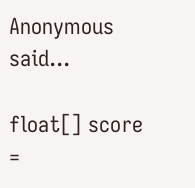Anonymous said...

float[] score =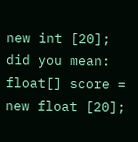new int [20];
did you mean:
float[] score = new float [20];